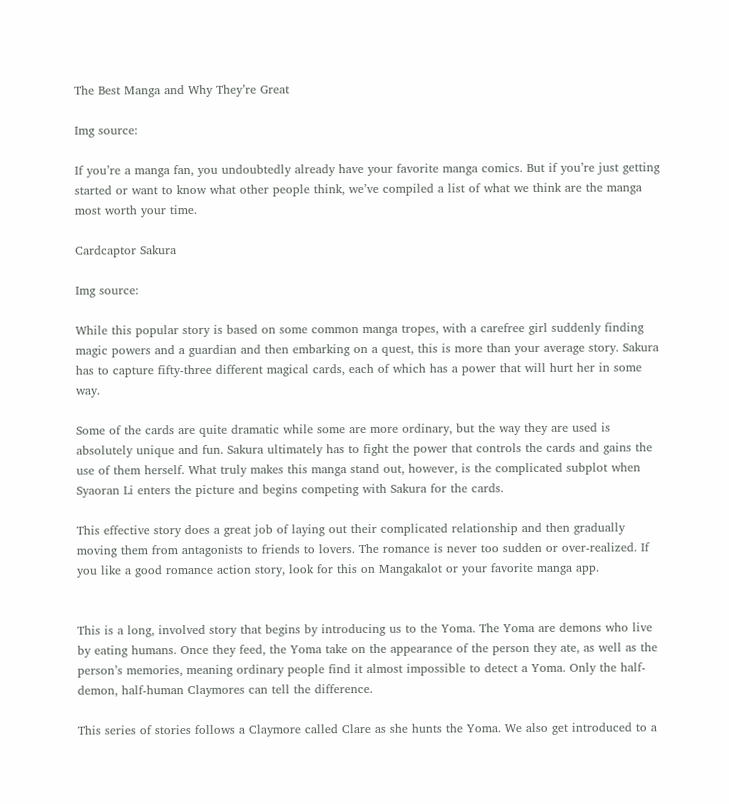The Best Manga and Why They’re Great

Img source:

If you’re a manga fan, you undoubtedly already have your favorite manga comics. But if you’re just getting started or want to know what other people think, we’ve compiled a list of what we think are the manga most worth your time.

Cardcaptor Sakura

Img source:

While this popular story is based on some common manga tropes, with a carefree girl suddenly finding magic powers and a guardian and then embarking on a quest, this is more than your average story. Sakura has to capture fifty-three different magical cards, each of which has a power that will hurt her in some way.

Some of the cards are quite dramatic while some are more ordinary, but the way they are used is absolutely unique and fun. Sakura ultimately has to fight the power that controls the cards and gains the use of them herself. What truly makes this manga stand out, however, is the complicated subplot when Syaoran Li enters the picture and begins competing with Sakura for the cards.

This effective story does a great job of laying out their complicated relationship and then gradually moving them from antagonists to friends to lovers. The romance is never too sudden or over-realized. If you like a good romance action story, look for this on Mangakalot or your favorite manga app.


This is a long, involved story that begins by introducing us to the Yoma. The Yoma are demons who live by eating humans. Once they feed, the Yoma take on the appearance of the person they ate, as well as the person’s memories, meaning ordinary people find it almost impossible to detect a Yoma. Only the half-demon, half-human Claymores can tell the difference.

This series of stories follows a Claymore called Clare as she hunts the Yoma. We also get introduced to a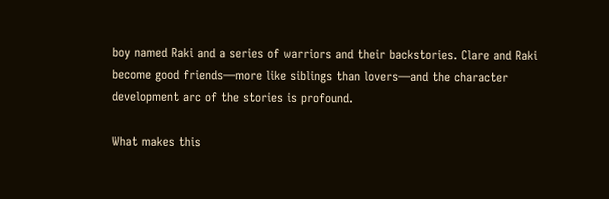boy named Raki and a series of warriors and their backstories. Clare and Raki become good friends—more like siblings than lovers—and the character development arc of the stories is profound.

What makes this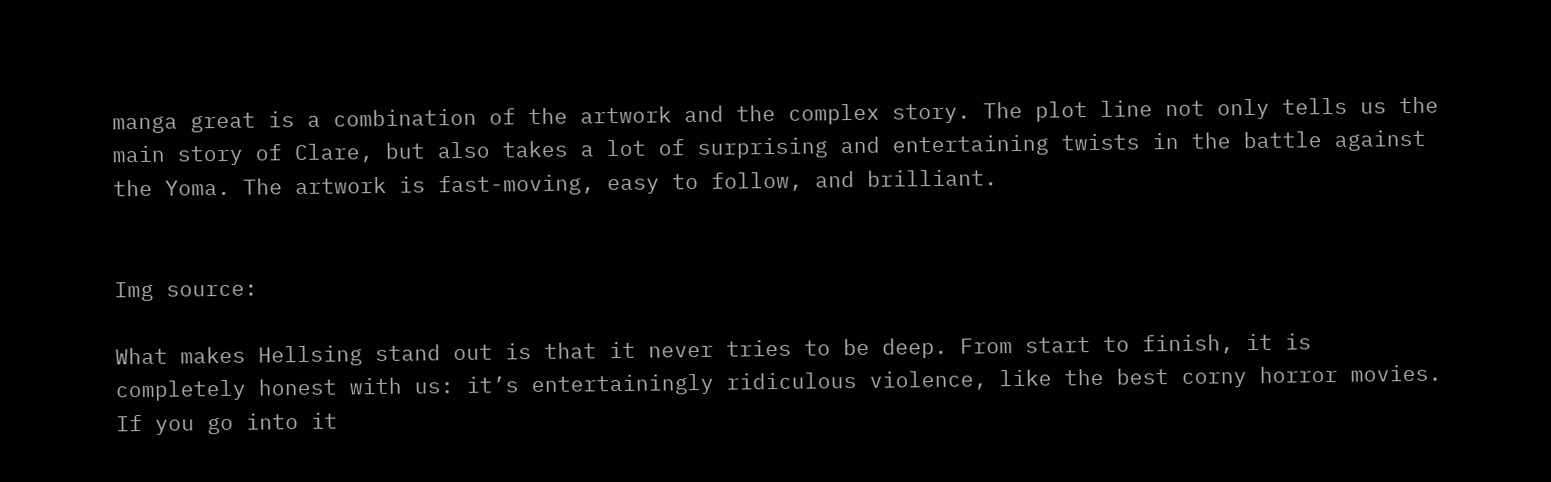manga great is a combination of the artwork and the complex story. The plot line not only tells us the main story of Clare, but also takes a lot of surprising and entertaining twists in the battle against the Yoma. The artwork is fast-moving, easy to follow, and brilliant.


Img source:

What makes Hellsing stand out is that it never tries to be deep. From start to finish, it is completely honest with us: it’s entertainingly ridiculous violence, like the best corny horror movies. If you go into it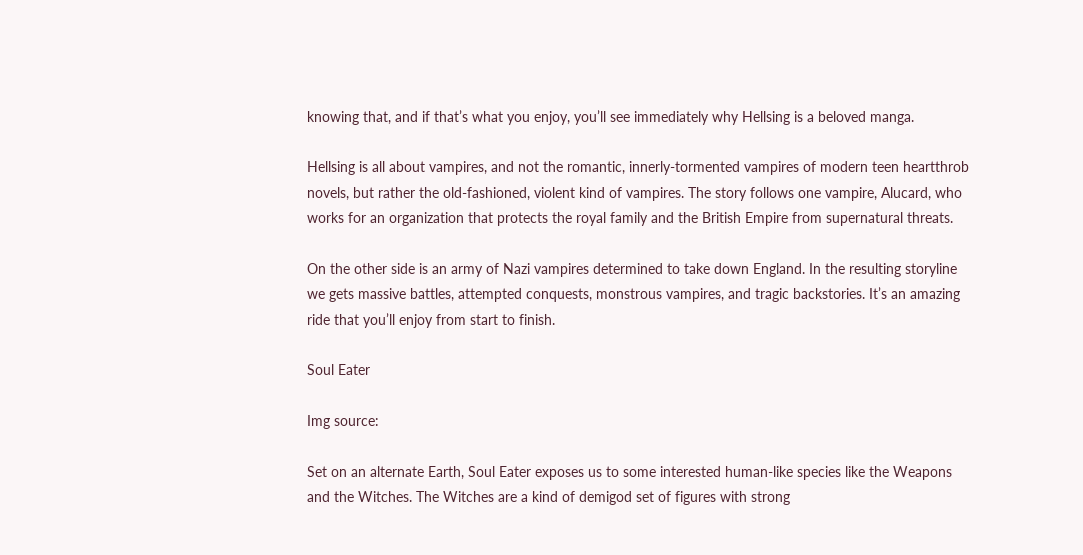knowing that, and if that’s what you enjoy, you’ll see immediately why Hellsing is a beloved manga.

Hellsing is all about vampires, and not the romantic, innerly-tormented vampires of modern teen heartthrob novels, but rather the old-fashioned, violent kind of vampires. The story follows one vampire, Alucard, who works for an organization that protects the royal family and the British Empire from supernatural threats.

On the other side is an army of Nazi vampires determined to take down England. In the resulting storyline we gets massive battles, attempted conquests, monstrous vampires, and tragic backstories. It’s an amazing ride that you’ll enjoy from start to finish.

Soul Eater

Img source:

Set on an alternate Earth, Soul Eater exposes us to some interested human-like species like the Weapons and the Witches. The Witches are a kind of demigod set of figures with strong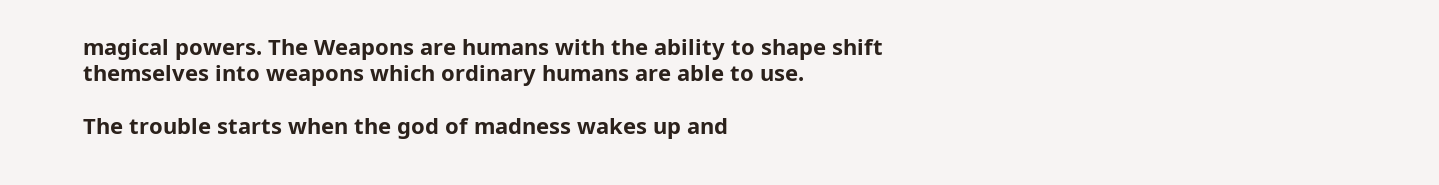magical powers. The Weapons are humans with the ability to shape shift themselves into weapons which ordinary humans are able to use.

The trouble starts when the god of madness wakes up and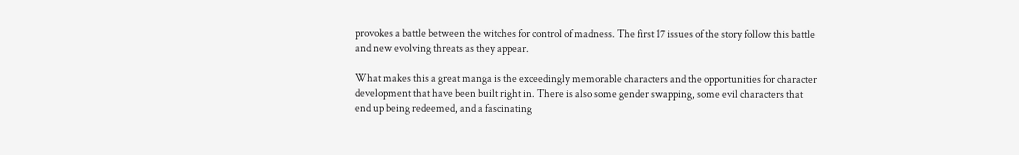provokes a battle between the witches for control of madness. The first 17 issues of the story follow this battle and new evolving threats as they appear.

What makes this a great manga is the exceedingly memorable characters and the opportunities for character development that have been built right in. There is also some gender swapping, some evil characters that end up being redeemed, and a fascinating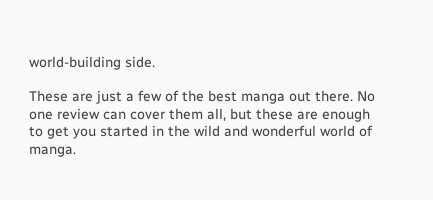world-building side.

These are just a few of the best manga out there. No one review can cover them all, but these are enough to get you started in the wild and wonderful world of manga.